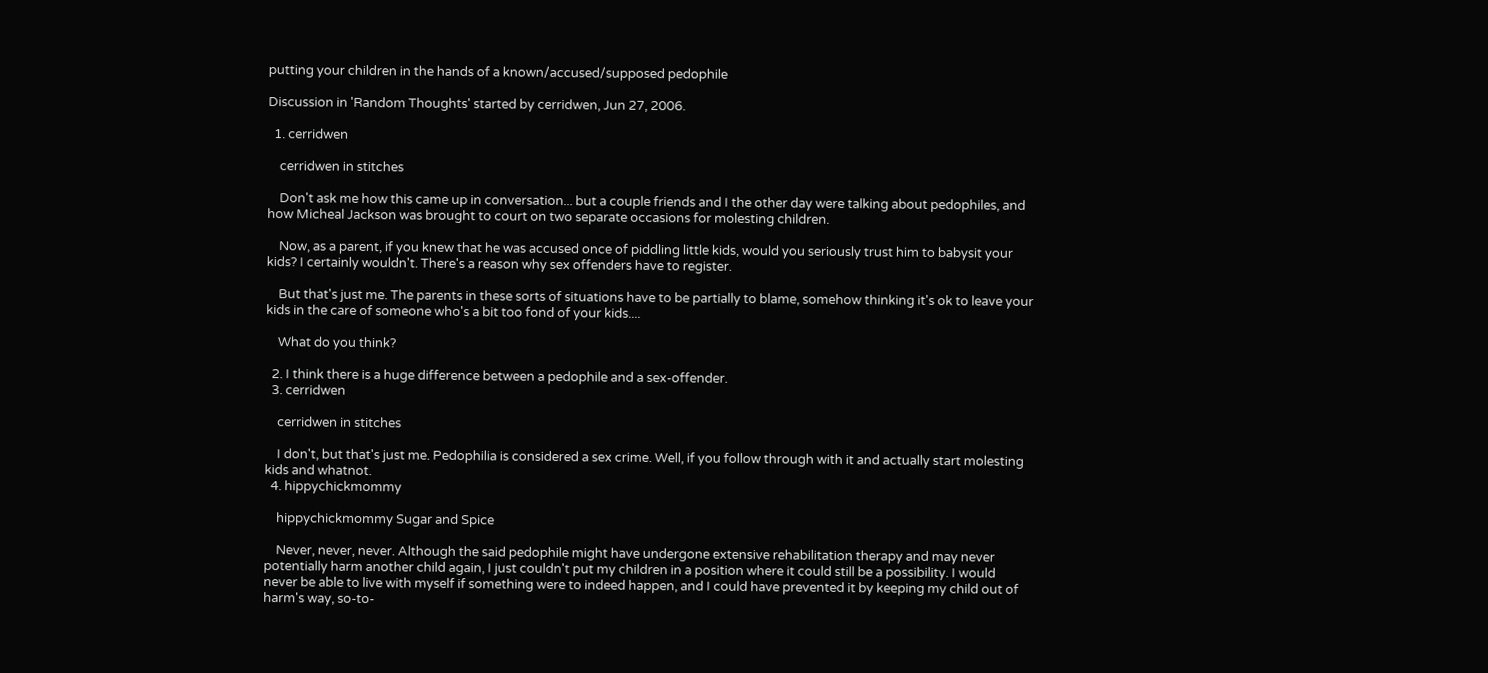putting your children in the hands of a known/accused/supposed pedophile

Discussion in 'Random Thoughts' started by cerridwen, Jun 27, 2006.

  1. cerridwen

    cerridwen in stitches

    Don't ask me how this came up in conversation... but a couple friends and I the other day were talking about pedophiles, and how Micheal Jackson was brought to court on two separate occasions for molesting children.

    Now, as a parent, if you knew that he was accused once of piddling little kids, would you seriously trust him to babysit your kids? I certainly wouldn't. There's a reason why sex offenders have to register.

    But that's just me. The parents in these sorts of situations have to be partially to blame, somehow thinking it's ok to leave your kids in the care of someone who's a bit too fond of your kids....

    What do you think?

  2. I think there is a huge difference between a pedophile and a sex-offender.
  3. cerridwen

    cerridwen in stitches

    I don't, but that's just me. Pedophilia is considered a sex crime. Well, if you follow through with it and actually start molesting kids and whatnot.
  4. hippychickmommy

    hippychickmommy Sugar and Spice

    Never, never, never. Although the said pedophile might have undergone extensive rehabilitation therapy and may never potentially harm another child again, I just couldn't put my children in a position where it could still be a possibility. I would never be able to live with myself if something were to indeed happen, and I could have prevented it by keeping my child out of harm's way, so-to-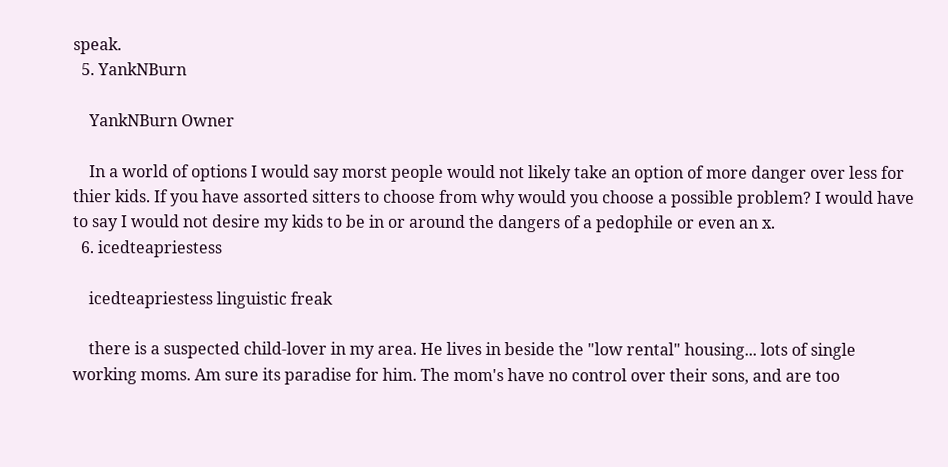speak.
  5. YankNBurn

    YankNBurn Owner

    In a world of options I would say morst people would not likely take an option of more danger over less for thier kids. If you have assorted sitters to choose from why would you choose a possible problem? I would have to say I would not desire my kids to be in or around the dangers of a pedophile or even an x.
  6. icedteapriestess

    icedteapriestess linguistic freak

    there is a suspected child-lover in my area. He lives in beside the "low rental" housing... lots of single working moms. Am sure its paradise for him. The mom's have no control over their sons, and are too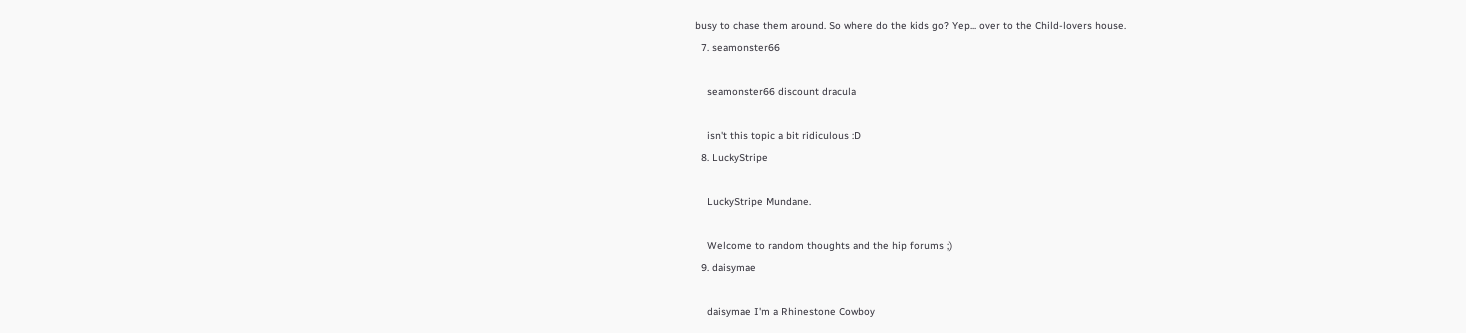busy to chase them around. So where do the kids go? Yep... over to the Child-lovers house.
  7. seamonster66

    seamonster66 discount dracula

    isn't this topic a bit ridiculous :D
  8. LuckyStripe

    LuckyStripe Mundane.

    Welcome to random thoughts and the hip forums ;)
  9. daisymae

    daisymae I'm a Rhinestone Cowboy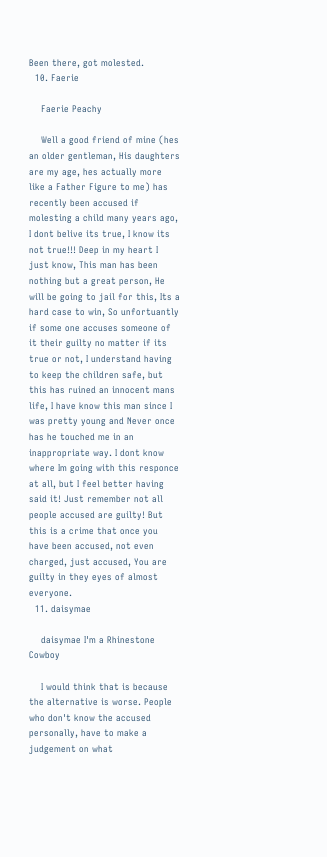Been there, got molested.
  10. Faerie

    Faerie Peachy

    Well a good friend of mine (hes an older gentleman, His daughters are my age, hes actually more like a Father Figure to me) has recently been accused if molesting a child many years ago, I dont belive its true, I know its not true!!! Deep in my heart I just know, This man has been nothing but a great person, He will be going to jail for this, Its a hard case to win, So unfortuantly if some one accuses someone of it their guilty no matter if its true or not, I understand having to keep the children safe, but this has ruined an innocent mans life, I have know this man since I was pretty young and Never once has he touched me in an inappropriate way. I dont know where Im going with this responce at all, but I feel better having said it! Just remember not all people accused are guilty! But this is a crime that once you have been accused, not even charged, just accused, You are guilty in they eyes of almost everyone.
  11. daisymae

    daisymae I'm a Rhinestone Cowboy

    I would think that is because the alternative is worse. People who don't know the accused personally, have to make a judgement on what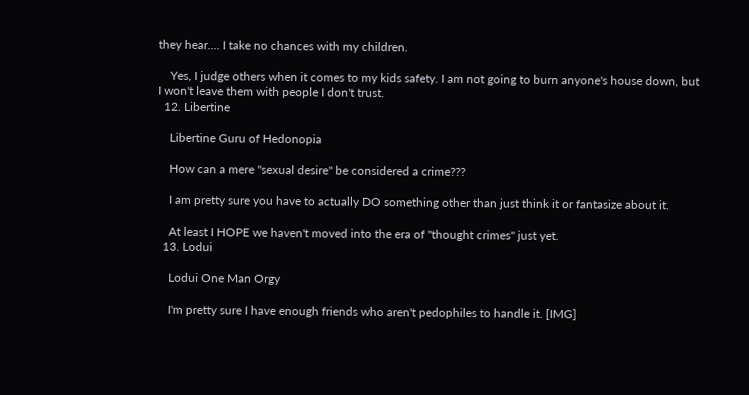they hear.... I take no chances with my children.

    Yes, I judge others when it comes to my kids safety. I am not going to burn anyone's house down, but I won't leave them with people I don't trust.
  12. Libertine

    Libertine Guru of Hedonopia

    How can a mere "sexual desire" be considered a crime???

    I am pretty sure you have to actually DO something other than just think it or fantasize about it.

    At least I HOPE we haven't moved into the era of "thought crimes" just yet.
  13. Lodui

    Lodui One Man Orgy

    I'm pretty sure I have enough friends who aren't pedophiles to handle it. [IMG]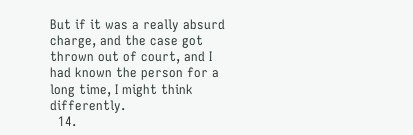But if it was a really absurd charge, and the case got thrown out of court, and I had known the person for a long time, I might think differently.
  14.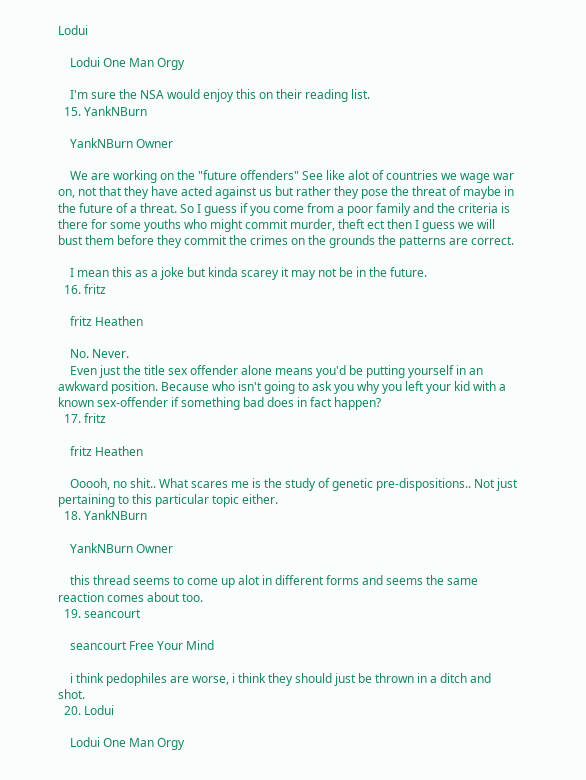Lodui

    Lodui One Man Orgy

    I'm sure the NSA would enjoy this on their reading list.
  15. YankNBurn

    YankNBurn Owner

    We are working on the "future offenders" See like alot of countries we wage war on, not that they have acted against us but rather they pose the threat of maybe in the future of a threat. So I guess if you come from a poor family and the criteria is there for some youths who might commit murder, theft ect then I guess we will bust them before they commit the crimes on the grounds the patterns are correct.

    I mean this as a joke but kinda scarey it may not be in the future.
  16. fritz

    fritz Heathen

    No. Never.
    Even just the title sex offender alone means you'd be putting yourself in an awkward position. Because who isn't going to ask you why you left your kid with a known sex-offender if something bad does in fact happen?
  17. fritz

    fritz Heathen

    Ooooh, no shit.. What scares me is the study of genetic pre-dispositions.. Not just pertaining to this particular topic either.
  18. YankNBurn

    YankNBurn Owner

    this thread seems to come up alot in different forms and seems the same reaction comes about too.
  19. seancourt

    seancourt Free Your Mind

    i think pedophiles are worse, i think they should just be thrown in a ditch and shot.
  20. Lodui

    Lodui One Man Orgy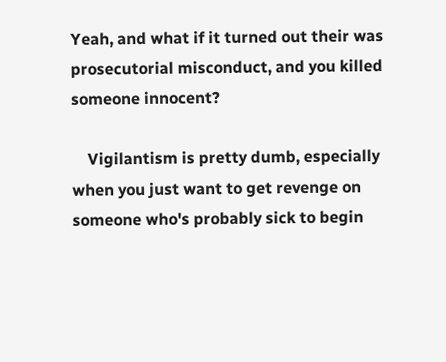Yeah, and what if it turned out their was prosecutorial misconduct, and you killed someone innocent?

    Vigilantism is pretty dumb, especially when you just want to get revenge on someone who's probably sick to begin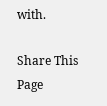with.

Share This Page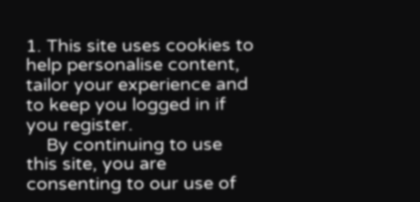1. This site uses cookies to help personalise content, tailor your experience and to keep you logged in if you register.
    By continuing to use this site, you are consenting to our use of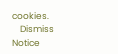cookies.
    Dismiss Notice